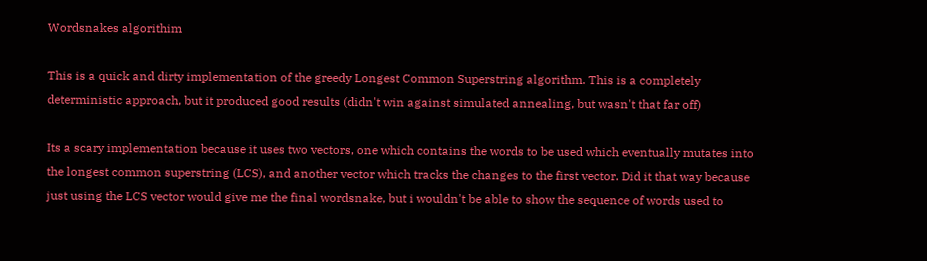Wordsnakes algorithim

This is a quick and dirty implementation of the greedy Longest Common Superstring algorithm. This is a completely deterministic approach, but it produced good results (didn't win against simulated annealing, but wasn't that far off)

Its a scary implementation because it uses two vectors, one which contains the words to be used which eventually mutates into the longest common superstring (LCS), and another vector which tracks the changes to the first vector. Did it that way because just using the LCS vector would give me the final wordsnake, but i wouldn't be able to show the sequence of words used to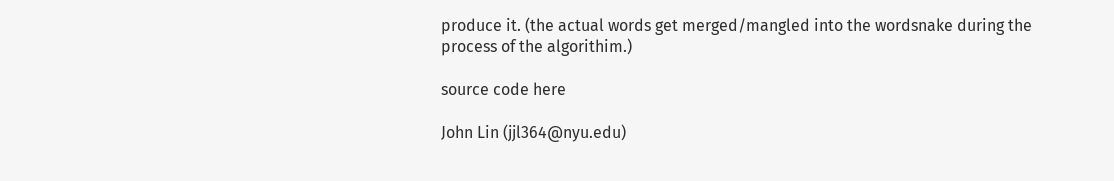produce it. (the actual words get merged/mangled into the wordsnake during the process of the algorithim.)

source code here

John Lin (jjl364@nyu.edu)